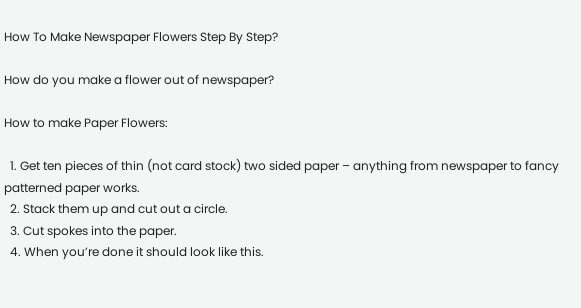How To Make Newspaper Flowers Step By Step?

How do you make a flower out of newspaper?

How to make Paper Flowers:

  1. Get ten pieces of thin (not card stock) two sided paper – anything from newspaper to fancy patterned paper works.
  2. Stack them up and cut out a circle.
  3. Cut spokes into the paper.
  4. When you’re done it should look like this.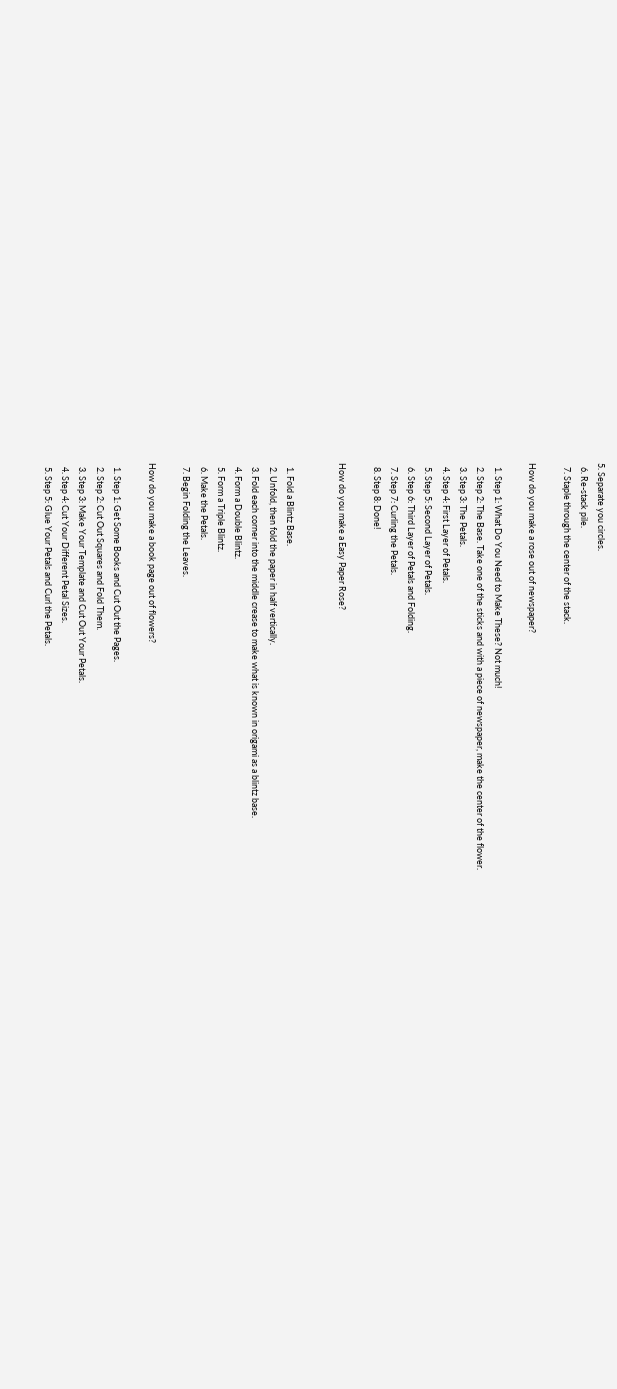5. Separate you circles.
  6. Re-stack pile.
  7. Staple through the center of the stack.

How do you make a rose out of newspaper?

  1. Step 1: What Do You Need to Make These? Not much!
  2. Step 2: The Base. Take one of the sticks and with a piece of newspaper, make the center of the flower.
  3. Step 3: The Petals.
  4. Step 4: First Layer of Petals.
  5. Step 5: Second Layer of Petals.
  6. Step 6: Third Layer of Petals and Folding.
  7. Step 7: Curling the Petals.
  8. Step 8: Done!

How do you make a Easy Paper Rose?


  1. Fold a Blintz Base.
  2. Unfold, then fold the paper in half vertically.
  3. Fold each corner into the middle crease to make what is known in origami as a blintz base.
  4. Form a Double Blintz.
  5. Form a Triple Blintz.
  6. Make the Petals.
  7. Begin Folding the Leaves.

How do you make a book page out of flowers?

  1. Step 1: Get Some Books and Cut Out the Pages.
  2. Step 2: Cut Out Squares and Fold Them.
  3. Step 3: Make Your Template and Cut Out Your Petals.
  4. Step 4: Cut Your Different Petal Sizes.
  5. Step 5: Glue Your Petals and Curl the Petals.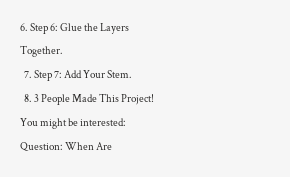6. Step 6: Glue the Layers Together.
  7. Step 7: Add Your Stem.
  8. 3 People Made This Project!
You might be interested:  Question: When Are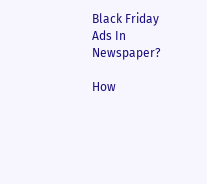Black Friday Ads In Newspaper?

How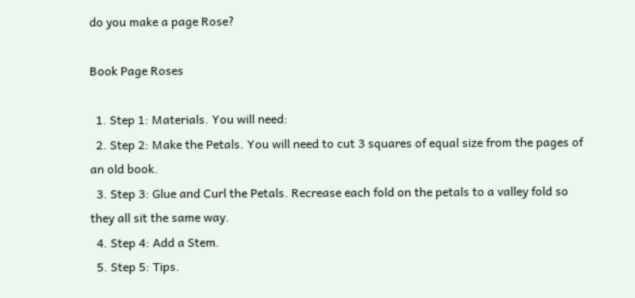do you make a page Rose?

Book Page Roses

  1. Step 1: Materials. You will need:
  2. Step 2: Make the Petals. You will need to cut 3 squares of equal size from the pages of an old book.
  3. Step 3: Glue and Curl the Petals. Recrease each fold on the petals to a valley fold so they all sit the same way.
  4. Step 4: Add a Stem.
  5. Step 5: Tips.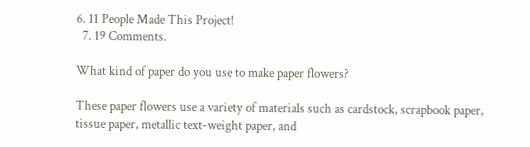6. 11 People Made This Project!
  7. 19 Comments.

What kind of paper do you use to make paper flowers?

These paper flowers use a variety of materials such as cardstock, scrapbook paper, tissue paper, metallic text-weight paper, and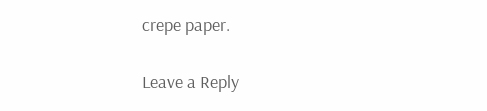crepe paper.

Leave a Reply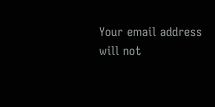Your email address will not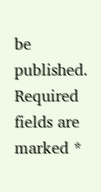be published. Required fields are marked *